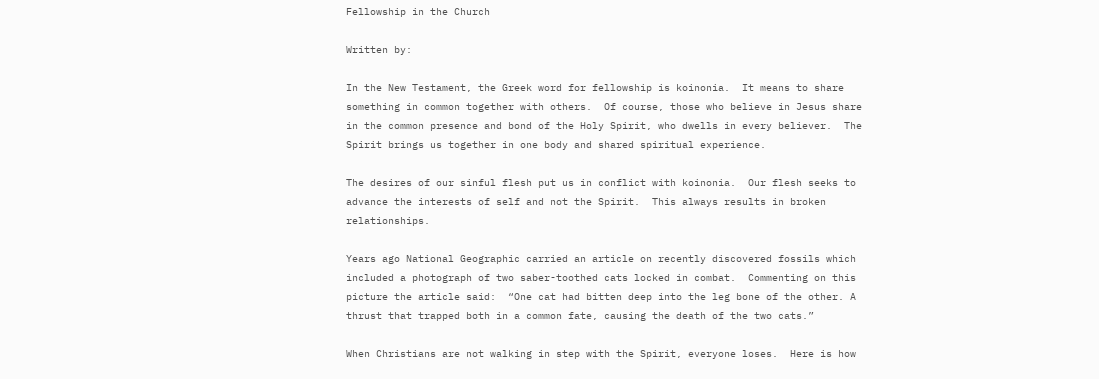Fellowship in the Church

Written by:

In the New Testament, the Greek word for fellowship is koinonia.  It means to share something in common together with others.  Of course, those who believe in Jesus share in the common presence and bond of the Holy Spirit, who dwells in every believer.  The Spirit brings us together in one body and shared spiritual experience.

The desires of our sinful flesh put us in conflict with koinonia.  Our flesh seeks to advance the interests of self and not the Spirit.  This always results in broken relationships.

Years ago National Geographic carried an article on recently discovered fossils which included a photograph of two saber-toothed cats locked in combat.  Commenting on this picture the article said:  “One cat had bitten deep into the leg bone of the other. A thrust that trapped both in a common fate, causing the death of the two cats.”

When Christians are not walking in step with the Spirit, everyone loses.  Here is how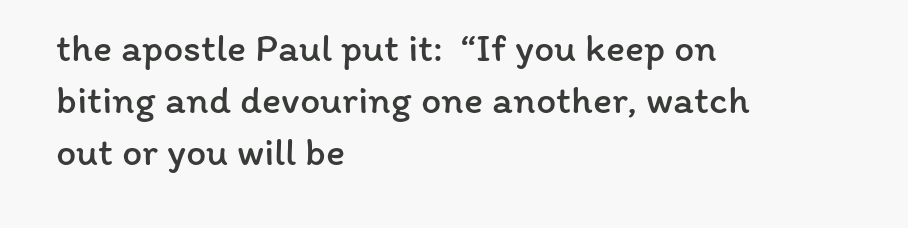the apostle Paul put it:  “If you keep on biting and devouring one another, watch out or you will be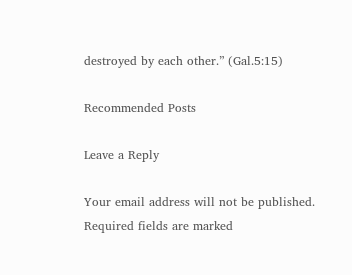destroyed by each other.” (Gal.5:15)

Recommended Posts

Leave a Reply

Your email address will not be published. Required fields are marked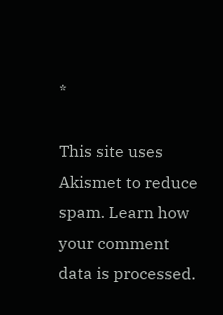*

This site uses Akismet to reduce spam. Learn how your comment data is processed.